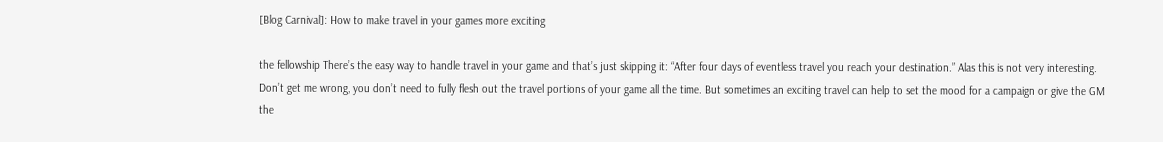[Blog Carnival]: How to make travel in your games more exciting

the fellowship There’s the easy way to handle travel in your game and that’s just skipping it: “After four days of eventless travel you reach your destination.” Alas this is not very interesting. Don’t get me wrong, you don’t need to fully flesh out the travel portions of your game all the time. But sometimes an exciting travel can help to set the mood for a campaign or give the GM the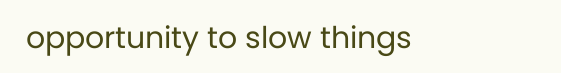opportunity to slow things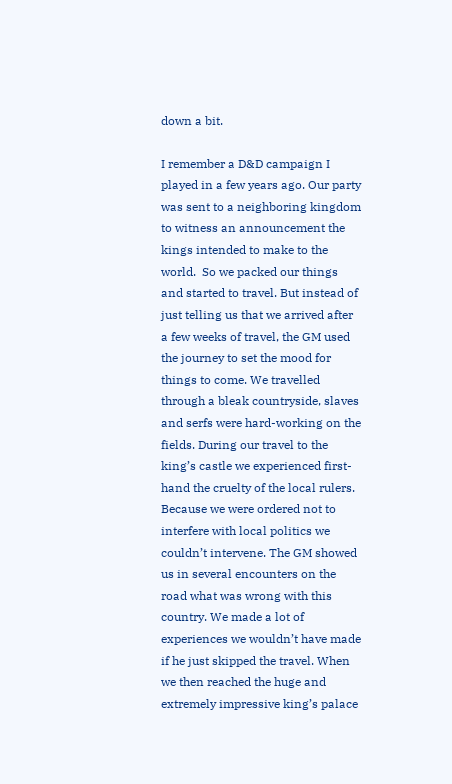down a bit.

I remember a D&D campaign I played in a few years ago. Our party was sent to a neighboring kingdom to witness an announcement the kings intended to make to the world.  So we packed our things and started to travel. But instead of just telling us that we arrived after a few weeks of travel, the GM used the journey to set the mood for things to come. We travelled through a bleak countryside, slaves and serfs were hard-working on the fields. During our travel to the king’s castle we experienced first-hand the cruelty of the local rulers. Because we were ordered not to interfere with local politics we couldn’t intervene. The GM showed us in several encounters on the road what was wrong with this country. We made a lot of experiences we wouldn’t have made if he just skipped the travel. When we then reached the huge and extremely impressive king’s palace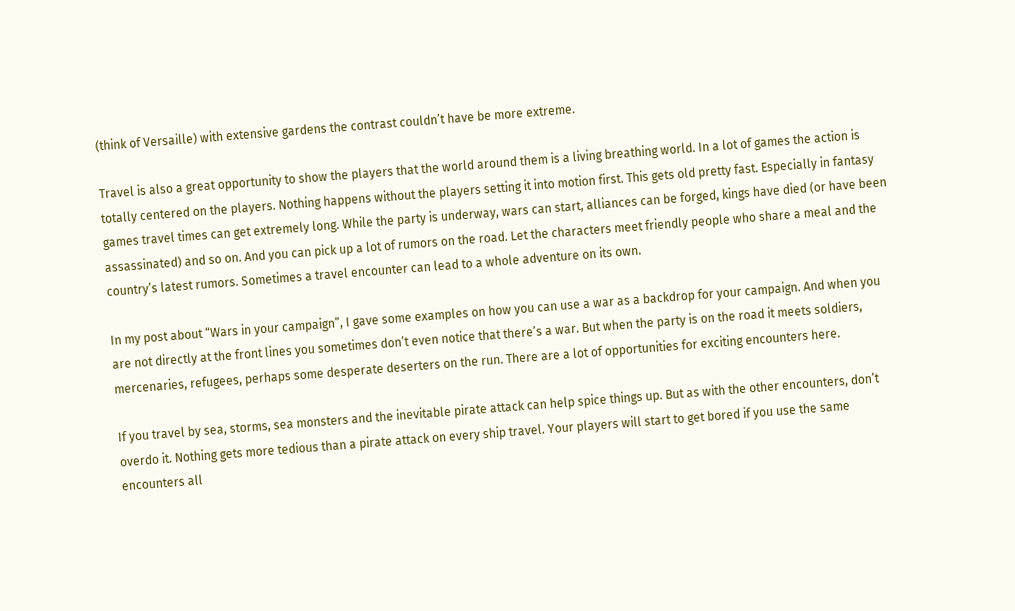(think of Versaille) with extensive gardens the contrast couldn’t have be more extreme.

Travel is also a great opportunity to show the players that the world around them is a living breathing world. In a lot of games the action is totally centered on the players. Nothing happens without the players setting it into motion first. This gets old pretty fast. Especially in fantasy games travel times can get extremely long. While the party is underway, wars can start, alliances can be forged, kings have died (or have been assassinated) and so on. And you can pick up a lot of rumors on the road. Let the characters meet friendly people who share a meal and the country’s latest rumors. Sometimes a travel encounter can lead to a whole adventure on its own.

In my post about “Wars in your campaign”, I gave some examples on how you can use a war as a backdrop for your campaign. And when you are not directly at the front lines you sometimes don’t even notice that there’s a war. But when the party is on the road it meets soldiers, mercenaries, refugees, perhaps some desperate deserters on the run. There are a lot of opportunities for exciting encounters here.

If you travel by sea, storms, sea monsters and the inevitable pirate attack can help spice things up. But as with the other encounters, don’t overdo it. Nothing gets more tedious than a pirate attack on every ship travel. Your players will start to get bored if you use the same encounters all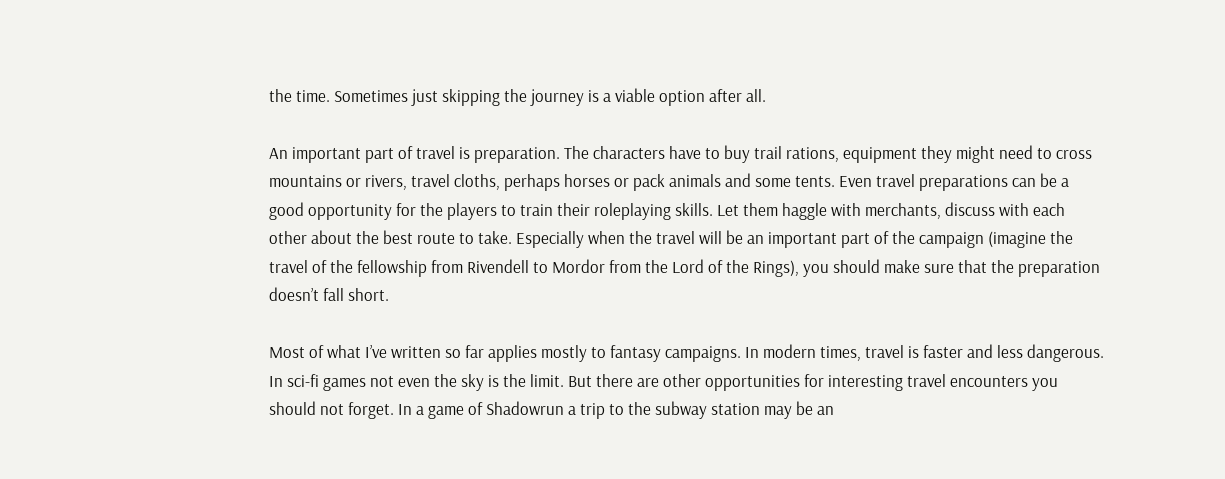the time. Sometimes just skipping the journey is a viable option after all.

An important part of travel is preparation. The characters have to buy trail rations, equipment they might need to cross mountains or rivers, travel cloths, perhaps horses or pack animals and some tents. Even travel preparations can be a good opportunity for the players to train their roleplaying skills. Let them haggle with merchants, discuss with each other about the best route to take. Especially when the travel will be an important part of the campaign (imagine the travel of the fellowship from Rivendell to Mordor from the Lord of the Rings), you should make sure that the preparation doesn’t fall short.

Most of what I’ve written so far applies mostly to fantasy campaigns. In modern times, travel is faster and less dangerous. In sci-fi games not even the sky is the limit. But there are other opportunities for interesting travel encounters you should not forget. In a game of Shadowrun a trip to the subway station may be an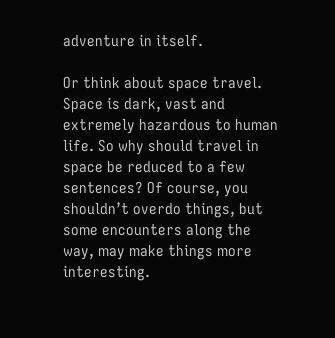adventure in itself.

Or think about space travel. Space is dark, vast and extremely hazardous to human life. So why should travel in space be reduced to a few sentences? Of course, you shouldn’t overdo things, but some encounters along the way, may make things more interesting.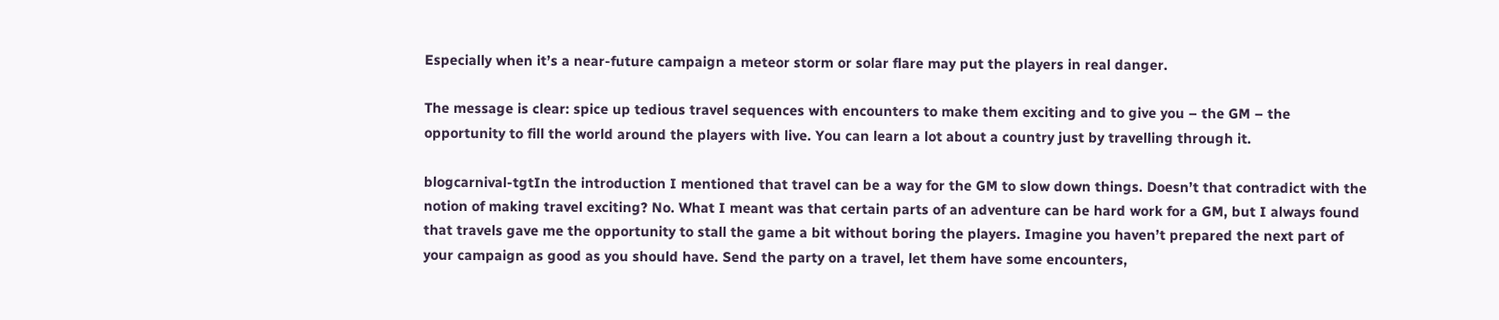Especially when it’s a near-future campaign a meteor storm or solar flare may put the players in real danger.

The message is clear: spice up tedious travel sequences with encounters to make them exciting and to give you – the GM – the opportunity to fill the world around the players with live. You can learn a lot about a country just by travelling through it.

blogcarnival-tgtIn the introduction I mentioned that travel can be a way for the GM to slow down things. Doesn’t that contradict with the notion of making travel exciting? No. What I meant was that certain parts of an adventure can be hard work for a GM, but I always found that travels gave me the opportunity to stall the game a bit without boring the players. Imagine you haven’t prepared the next part of your campaign as good as you should have. Send the party on a travel, let them have some encounters,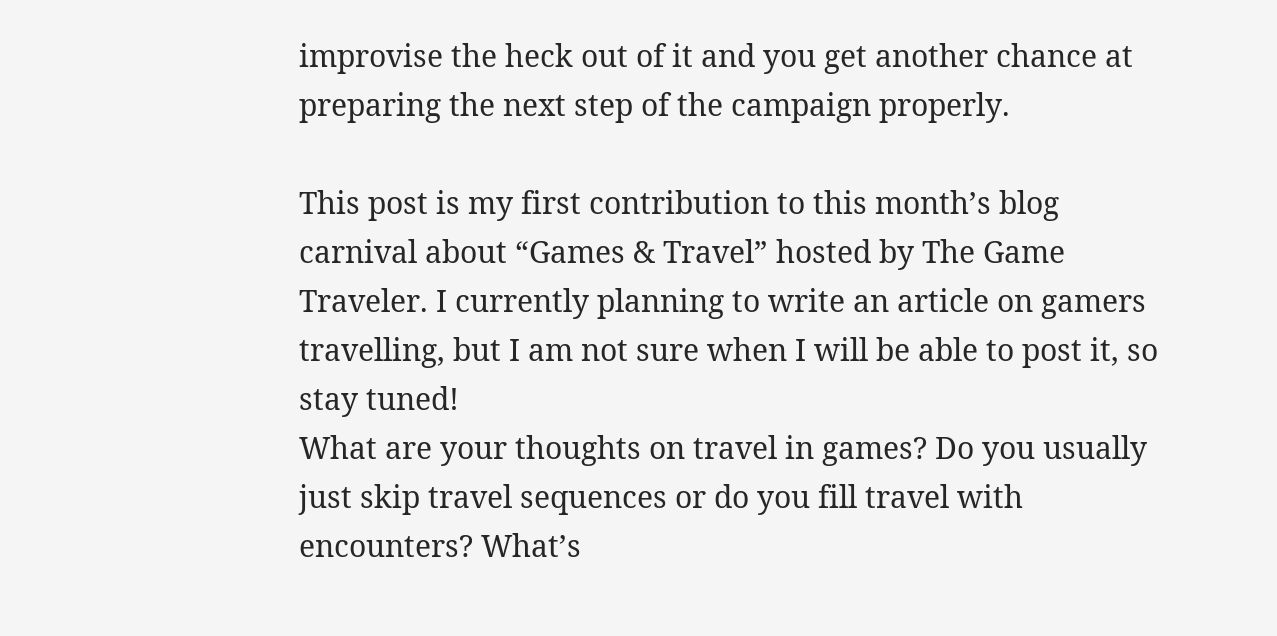improvise the heck out of it and you get another chance at preparing the next step of the campaign properly.

This post is my first contribution to this month’s blog carnival about “Games & Travel” hosted by The Game Traveler. I currently planning to write an article on gamers travelling, but I am not sure when I will be able to post it, so stay tuned!
What are your thoughts on travel in games? Do you usually just skip travel sequences or do you fill travel with encounters? What’s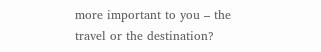more important to you – the travel or the destination?